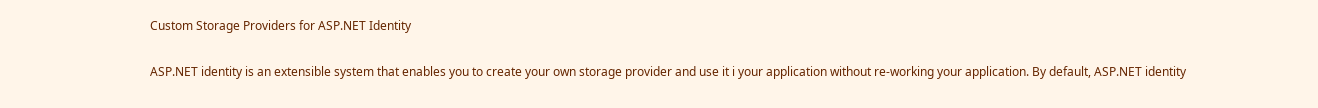Custom Storage Providers for ASP.NET Identity

ASP.NET identity is an extensible system that enables you to create your own storage provider and use it i your application without re-working your application. By default, ASP.NET identity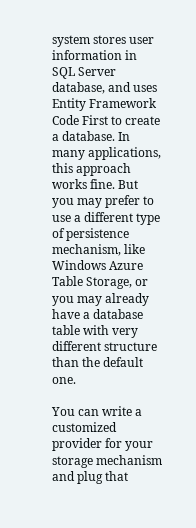system stores user information in SQL Server database, and uses Entity Framework Code First to create a database. In many applications, this approach works fine. But you may prefer to use a different type of persistence mechanism, like Windows Azure Table Storage, or you may already have a database table with very different structure than the default one.

You can write a customized provider for your storage mechanism and plug that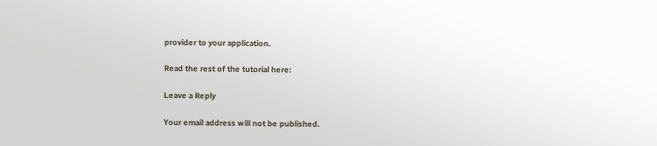provider to your application.

Read the rest of the tutorial here:

Leave a Reply

Your email address will not be published.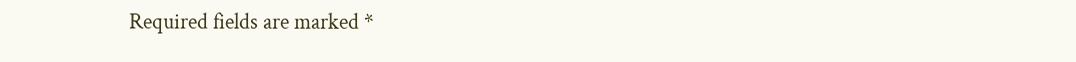Required fields are marked *